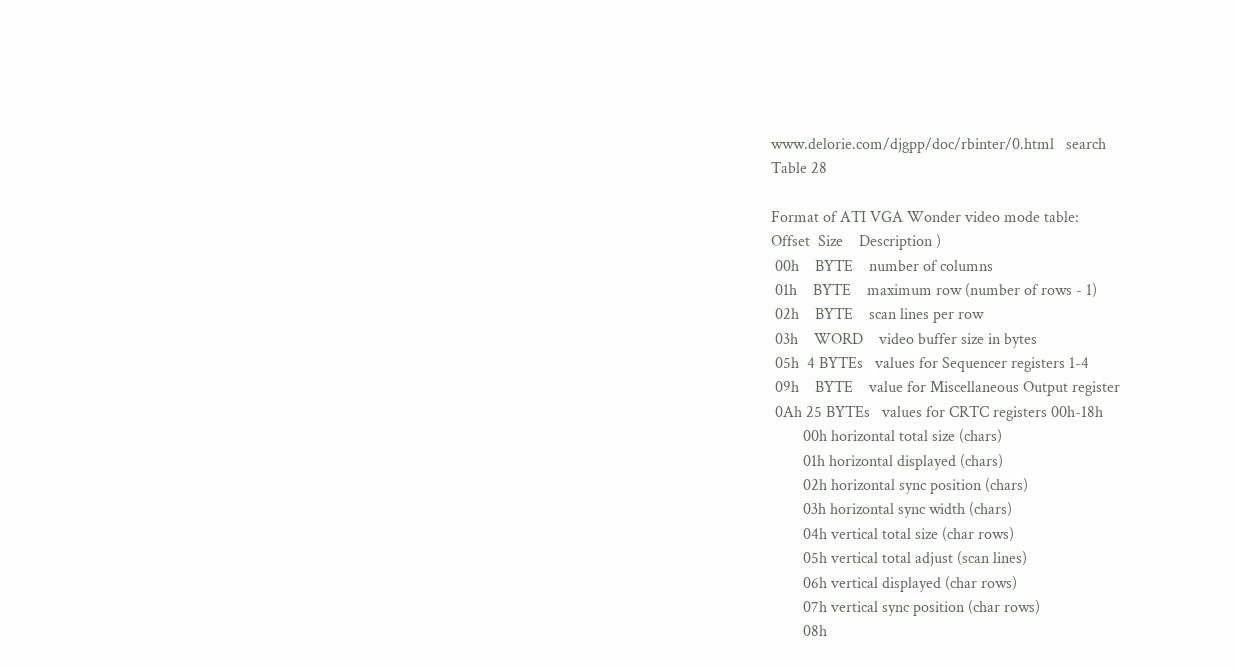www.delorie.com/djgpp/doc/rbinter/0.html   search
Table 28

Format of ATI VGA Wonder video mode table:
Offset  Size    Description )
 00h    BYTE    number of columns
 01h    BYTE    maximum row (number of rows - 1)
 02h    BYTE    scan lines per row
 03h    WORD    video buffer size in bytes
 05h  4 BYTEs   values for Sequencer registers 1-4
 09h    BYTE    value for Miscellaneous Output register
 0Ah 25 BYTEs   values for CRTC registers 00h-18h
        00h horizontal total size (chars)
        01h horizontal displayed (chars)
        02h horizontal sync position (chars)
        03h horizontal sync width (chars)
        04h vertical total size (char rows)
        05h vertical total adjust (scan lines)
        06h vertical displayed (char rows)
        07h vertical sync position (char rows)
        08h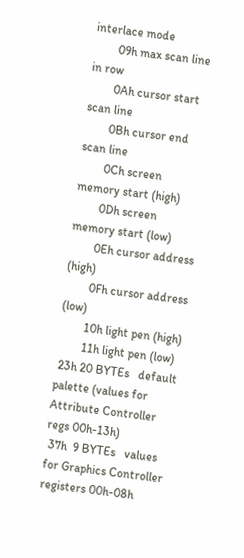interlace mode
        09h max scan line in row
        0Ah cursor start scan line
        0Bh cursor end scan line
        0Ch screen memory start (high)
        0Dh screen memory start (low)
        0Eh cursor address (high)
        0Fh cursor address (low)
        10h light pen (high)
        11h light pen (low)
 23h 20 BYTEs   default palette (values for Attribute Controller regs 00h-13h)
 37h  9 BYTEs   values for Graphics Controller registers 00h-08h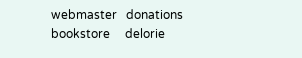webmaster   donations   bookstore     delorie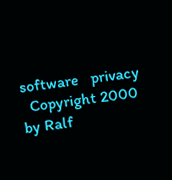software   privacy
  Copyright 2000   by Ralf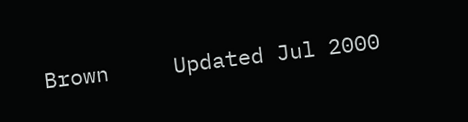Brown     Updated Jul 2000